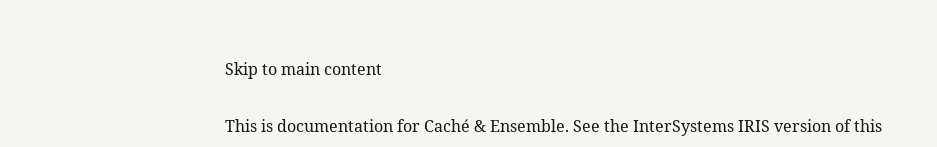Skip to main content

This is documentation for Caché & Ensemble. See the InterSystems IRIS version of this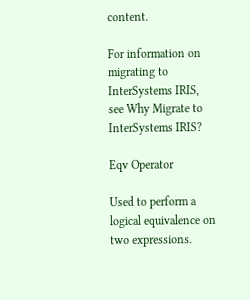content.

For information on migrating to InterSystems IRIS, see Why Migrate to InterSystems IRIS?

Eqv Operator

Used to perform a logical equivalence on two expressions.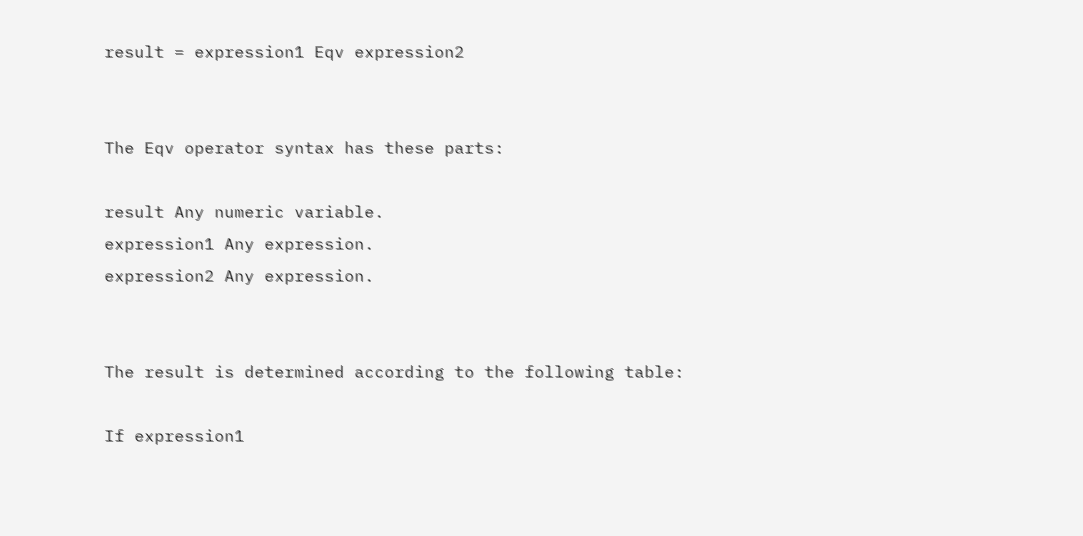result = expression1 Eqv expression2


The Eqv operator syntax has these parts:

result Any numeric variable.
expression1 Any expression.
expression2 Any expression.


The result is determined according to the following table:

If expression1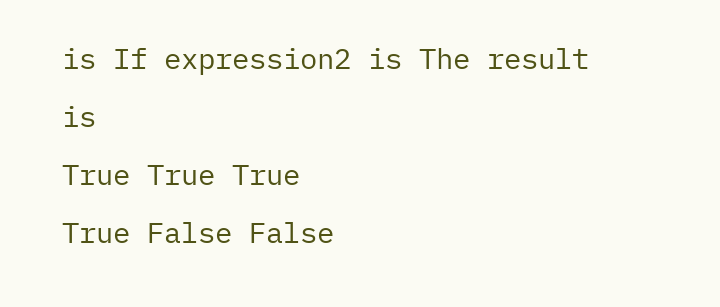is If expression2 is The result is
True True True
True False False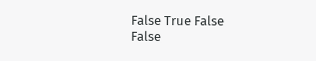False True False
False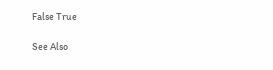False True

See Also